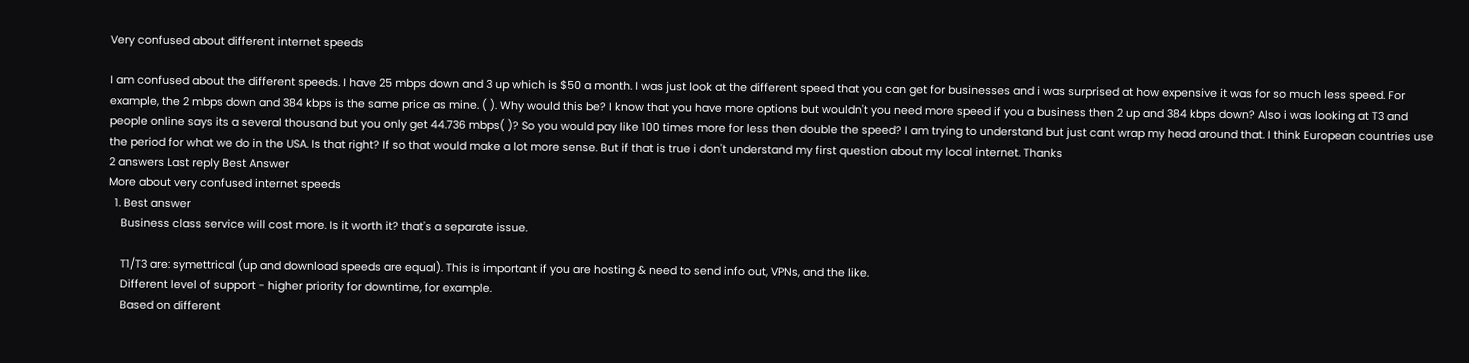Very confused about different internet speeds

I am confused about the different speeds. I have 25 mbps down and 3 up which is $50 a month. I was just look at the different speed that you can get for businesses and i was surprised at how expensive it was for so much less speed. For example, the 2 mbps down and 384 kbps is the same price as mine. ( ). Why would this be? I know that you have more options but wouldn't you need more speed if you a business then 2 up and 384 kbps down? Also i was looking at T3 and people online says its a several thousand but you only get 44.736 mbps( )? So you would pay like 100 times more for less then double the speed? I am trying to understand but just cant wrap my head around that. I think European countries use the period for what we do in the USA. Is that right? If so that would make a lot more sense. But if that is true i don't understand my first question about my local internet. Thanks
2 answers Last reply Best Answer
More about very confused internet speeds
  1. Best answer
    Business class service will cost more. Is it worth it? that's a separate issue.

    T1/T3 are: symettrical (up and download speeds are equal). This is important if you are hosting & need to send info out, VPNs, and the like.
    Different level of support - higher priority for downtime, for example.
    Based on different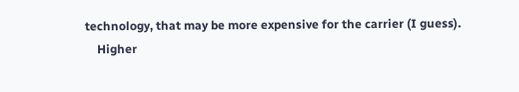technology, that may be more expensive for the carrier (I guess).
    Higher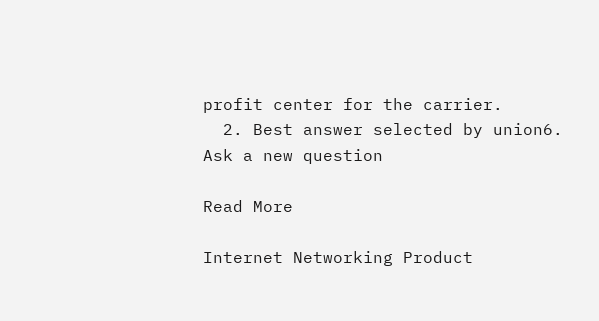profit center for the carrier.
  2. Best answer selected by union6.
Ask a new question

Read More

Internet Networking Product